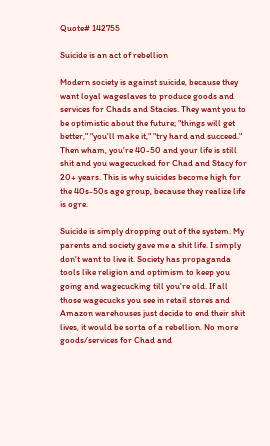Quote# 142755

Suicide is an act of rebellion

Modern society is against suicide, because they want loyal wageslaves to produce goods and services for Chads and Stacies. They want you to be optimistic about the future; "things will get better," "you'll make it," "try hard and succeed." Then wham, you're 40-50 and your life is still shit and you wagecucked for Chad and Stacy for 20+ years. This is why suicides become high for the 40s-50s age group, because they realize life is ogre.

Suicide is simply dropping out of the system. My parents and society gave me a shit life. I simply don't want to live it. Society has propaganda tools like religion and optimism to keep you going and wagecucking till you're old. If all those wagecucks you see in retail stores and Amazon warehouses just decide to end their shit lives, it would be sorta of a rebellion. No more goods/services for Chad and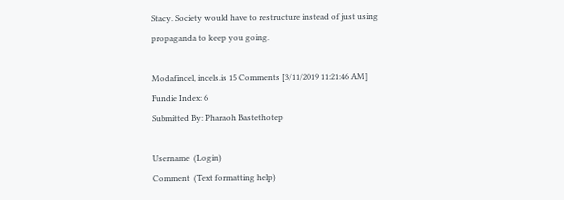Stacy. Society would have to restructure instead of just using propaganda to keep you going.

Modafincel, incels.is 15 Comments [3/11/2019 11:21:46 AM]
Fundie Index: 6
Submitted By: Pharaoh Bastethotep

Username  (Login)
Comment  (Text formatting help)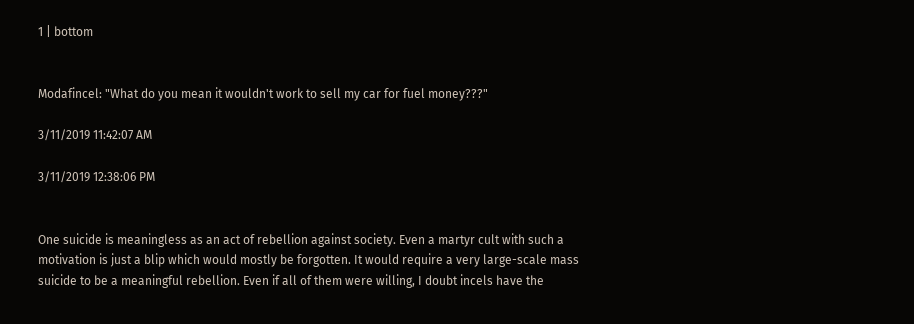1 | bottom


Modafincel: "What do you mean it wouldn't work to sell my car for fuel money???"

3/11/2019 11:42:07 AM

3/11/2019 12:38:06 PM


One suicide is meaningless as an act of rebellion against society. Even a martyr cult with such a motivation is just a blip which would mostly be forgotten. It would require a very large-scale mass suicide to be a meaningful rebellion. Even if all of them were willing, I doubt incels have the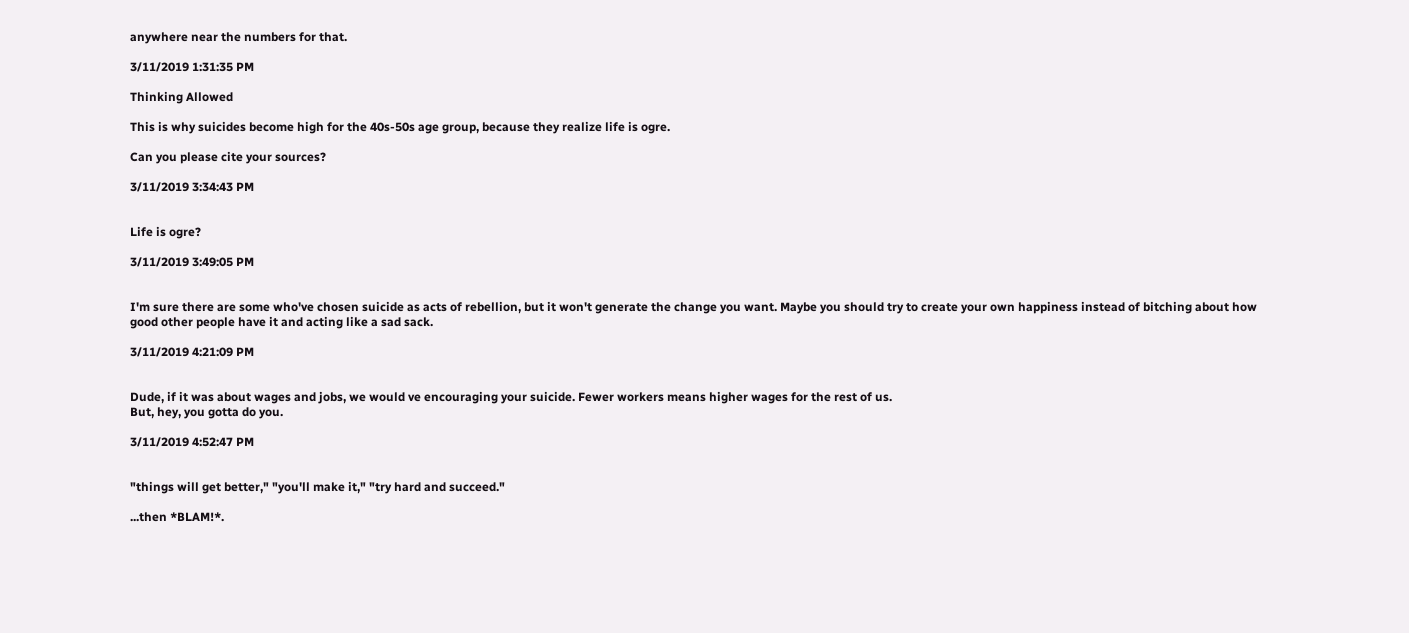anywhere near the numbers for that.

3/11/2019 1:31:35 PM

Thinking Allowed

This is why suicides become high for the 40s-50s age group, because they realize life is ogre.

Can you please cite your sources?

3/11/2019 3:34:43 PM


Life is ogre?

3/11/2019 3:49:05 PM


I'm sure there are some who've chosen suicide as acts of rebellion, but it won't generate the change you want. Maybe you should try to create your own happiness instead of bitching about how good other people have it and acting like a sad sack.

3/11/2019 4:21:09 PM


Dude, if it was about wages and jobs, we would ve encouraging your suicide. Fewer workers means higher wages for the rest of us.
But, hey, you gotta do you.

3/11/2019 4:52:47 PM


"things will get better," "you'll make it," "try hard and succeed."

...then *BLAM!*.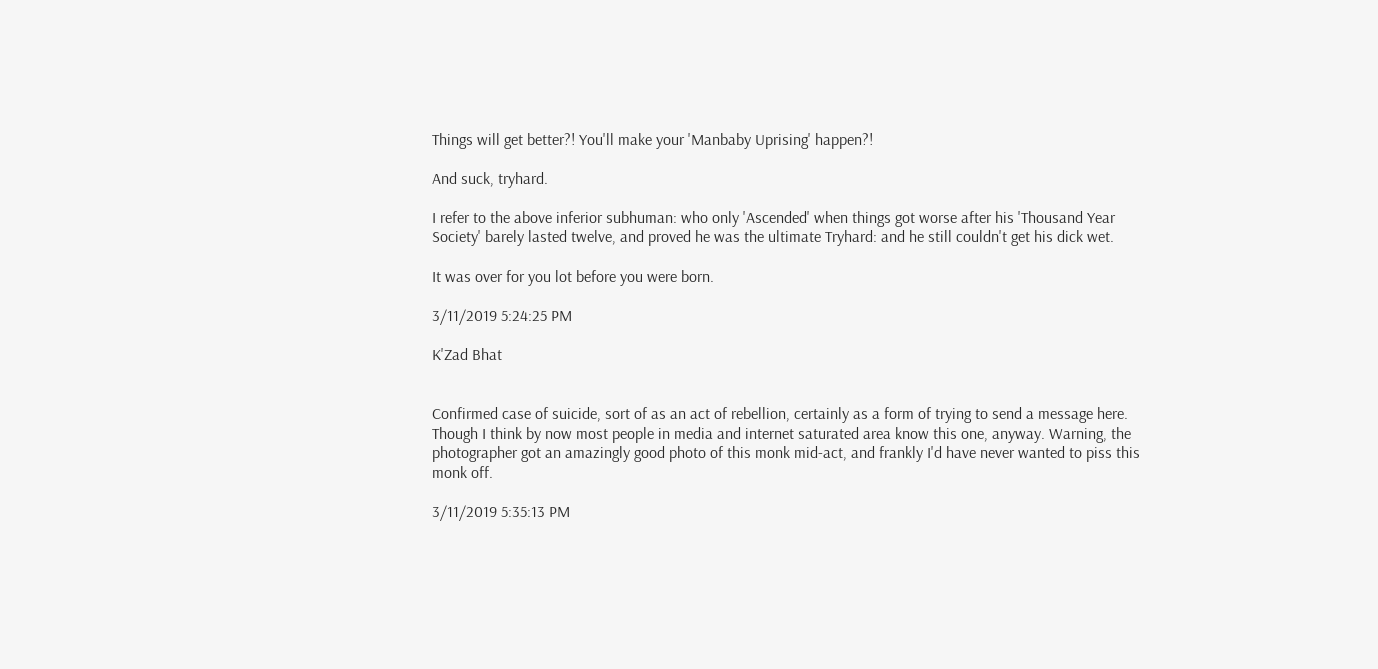Things will get better?! You'll make your 'Manbaby Uprising' happen?!

And suck, tryhard.

I refer to the above inferior subhuman: who only 'Ascended' when things got worse after his 'Thousand Year Society' barely lasted twelve, and proved he was the ultimate Tryhard: and he still couldn't get his dick wet.

It was over for you lot before you were born.

3/11/2019 5:24:25 PM

K'Zad Bhat


Confirmed case of suicide, sort of as an act of rebellion, certainly as a form of trying to send a message here. Though I think by now most people in media and internet saturated area know this one, anyway. Warning, the photographer got an amazingly good photo of this monk mid-act, and frankly I'd have never wanted to piss this monk off.

3/11/2019 5:35:13 PM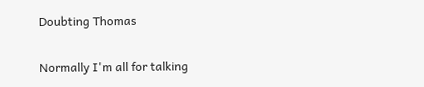Doubting Thomas

Normally I'm all for talking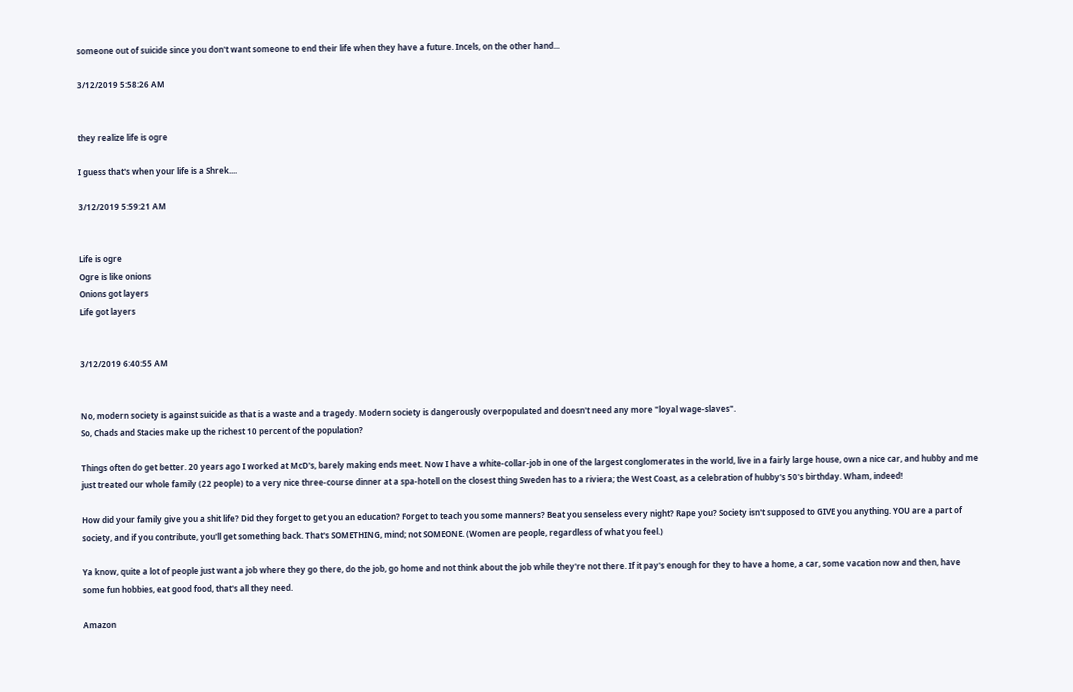someone out of suicide since you don't want someone to end their life when they have a future. Incels, on the other hand...

3/12/2019 5:58:26 AM


they realize life is ogre

I guess that's when your life is a Shrek....

3/12/2019 5:59:21 AM


Life is ogre
Ogre is like onions
Onions got layers
Life got layers


3/12/2019 6:40:55 AM


No, modern society is against suicide as that is a waste and a tragedy. Modern society is dangerously overpopulated and doesn't need any more "loyal wage-slaves".
So, Chads and Stacies make up the richest 10 percent of the population?

Things often do get better. 20 years ago I worked at McD's, barely making ends meet. Now I have a white-collar-job in one of the largest conglomerates in the world, live in a fairly large house, own a nice car, and hubby and me just treated our whole family (22 people) to a very nice three-course dinner at a spa-hotell on the closest thing Sweden has to a riviera; the West Coast, as a celebration of hubby's 50's birthday. Wham, indeed!

How did your family give you a shit life? Did they forget to get you an education? Forget to teach you some manners? Beat you senseless every night? Rape you? Society isn't supposed to GIVE you anything. YOU are a part of society, and if you contribute, you'll get something back. That's SOMETHING, mind; not SOMEONE. (Women are people, regardless of what you feel.)

Ya know, quite a lot of people just want a job where they go there, do the job, go home and not think about the job while they're not there. If it pay's enough for they to have a home, a car, some vacation now and then, have some fun hobbies, eat good food, that's all they need.

Amazon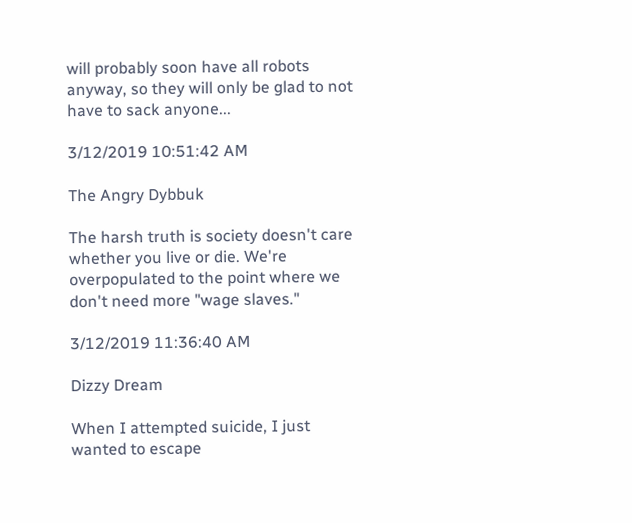will probably soon have all robots anyway, so they will only be glad to not have to sack anyone...

3/12/2019 10:51:42 AM

The Angry Dybbuk

The harsh truth is society doesn't care whether you live or die. We're overpopulated to the point where we don't need more "wage slaves."

3/12/2019 11:36:40 AM

Dizzy Dream

When I attempted suicide, I just wanted to escape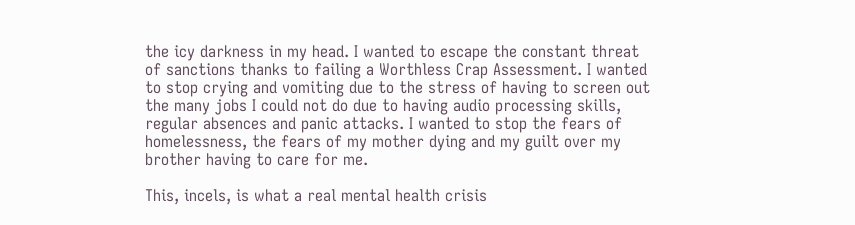the icy darkness in my head. I wanted to escape the constant threat of sanctions thanks to failing a Worthless Crap Assessment. I wanted to stop crying and vomiting due to the stress of having to screen out the many jobs I could not do due to having audio processing skills, regular absences and panic attacks. I wanted to stop the fears of homelessness, the fears of my mother dying and my guilt over my brother having to care for me.

This, incels, is what a real mental health crisis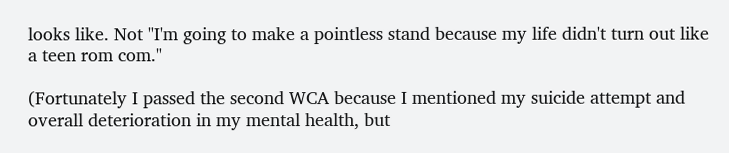looks like. Not "I'm going to make a pointless stand because my life didn't turn out like a teen rom com."

(Fortunately I passed the second WCA because I mentioned my suicide attempt and overall deterioration in my mental health, but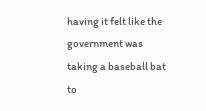having it felt like the government was taking a baseball bat to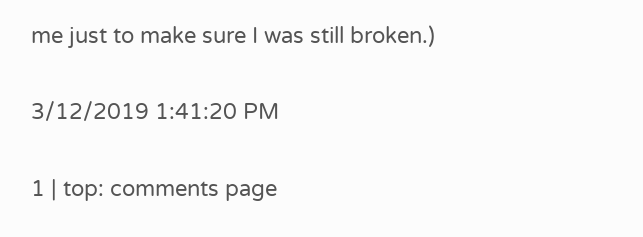me just to make sure I was still broken.)

3/12/2019 1:41:20 PM

1 | top: comments page